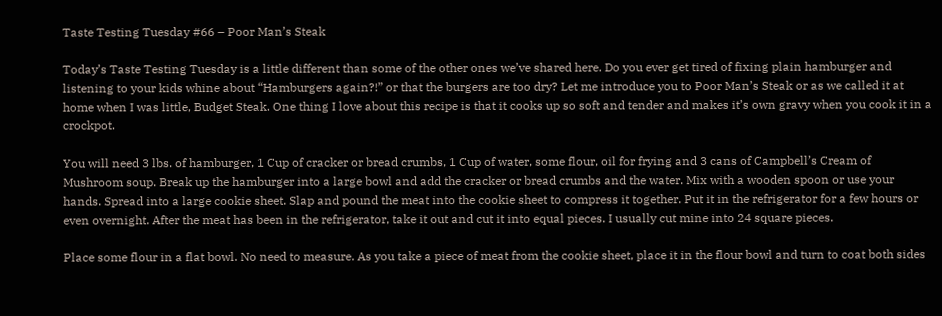Taste Testing Tuesday #66 – Poor Man’s Steak

Today’s Taste Testing Tuesday is a little different than some of the other ones we’ve shared here. Do you ever get tired of fixing plain hamburger and listening to your kids whine about “Hamburgers again?!” or that the burgers are too dry? Let me introduce you to Poor Man’s Steak or as we called it at home when I was little, Budget Steak. One thing I love about this recipe is that it cooks up so soft and tender and makes it’s own gravy when you cook it in a crockpot.

You will need 3 lbs. of hamburger, 1 Cup of cracker or bread crumbs, 1 Cup of water, some flour, oil for frying and 3 cans of Campbell’s Cream of Mushroom soup. Break up the hamburger into a large bowl and add the cracker or bread crumbs and the water. Mix with a wooden spoon or use your hands. Spread into a large cookie sheet. Slap and pound the meat into the cookie sheet to compress it together. Put it in the refrigerator for a few hours or even overnight. After the meat has been in the refrigerator, take it out and cut it into equal pieces. I usually cut mine into 24 square pieces.

Place some flour in a flat bowl. No need to measure. As you take a piece of meat from the cookie sheet, place it in the flour bowl and turn to coat both sides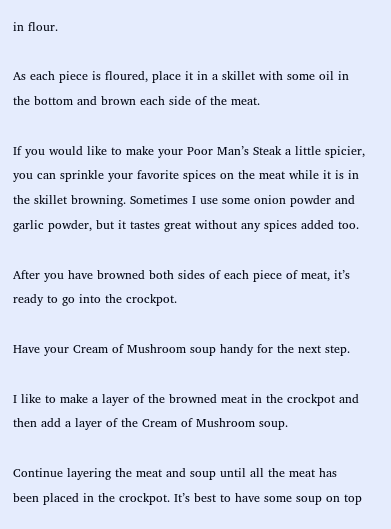in flour.

As each piece is floured, place it in a skillet with some oil in the bottom and brown each side of the meat.

If you would like to make your Poor Man’s Steak a little spicier, you can sprinkle your favorite spices on the meat while it is in the skillet browning. Sometimes I use some onion powder and garlic powder, but it tastes great without any spices added too.

After you have browned both sides of each piece of meat, it’s ready to go into the crockpot.

Have your Cream of Mushroom soup handy for the next step.

I like to make a layer of the browned meat in the crockpot and then add a layer of the Cream of Mushroom soup.

Continue layering the meat and soup until all the meat has been placed in the crockpot. It’s best to have some soup on top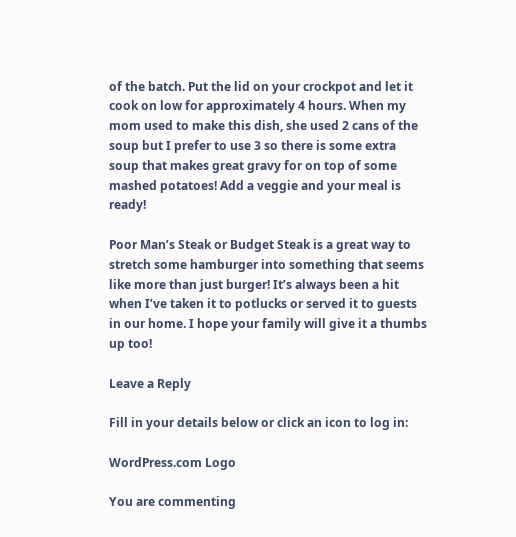of the batch. Put the lid on your crockpot and let it cook on low for approximately 4 hours. When my mom used to make this dish, she used 2 cans of the soup but I prefer to use 3 so there is some extra soup that makes great gravy for on top of some mashed potatoes! Add a veggie and your meal is ready!

Poor Man’s Steak or Budget Steak is a great way to stretch some hamburger into something that seems like more than just burger! It’s always been a hit when I’ve taken it to potlucks or served it to guests in our home. I hope your family will give it a thumbs up too!

Leave a Reply

Fill in your details below or click an icon to log in:

WordPress.com Logo

You are commenting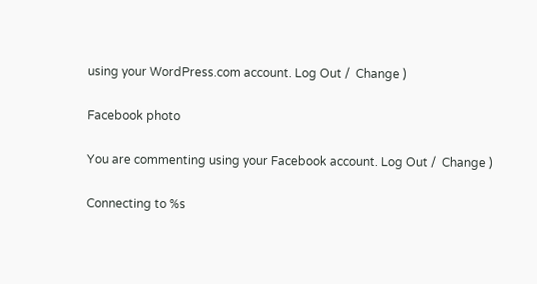using your WordPress.com account. Log Out /  Change )

Facebook photo

You are commenting using your Facebook account. Log Out /  Change )

Connecting to %s